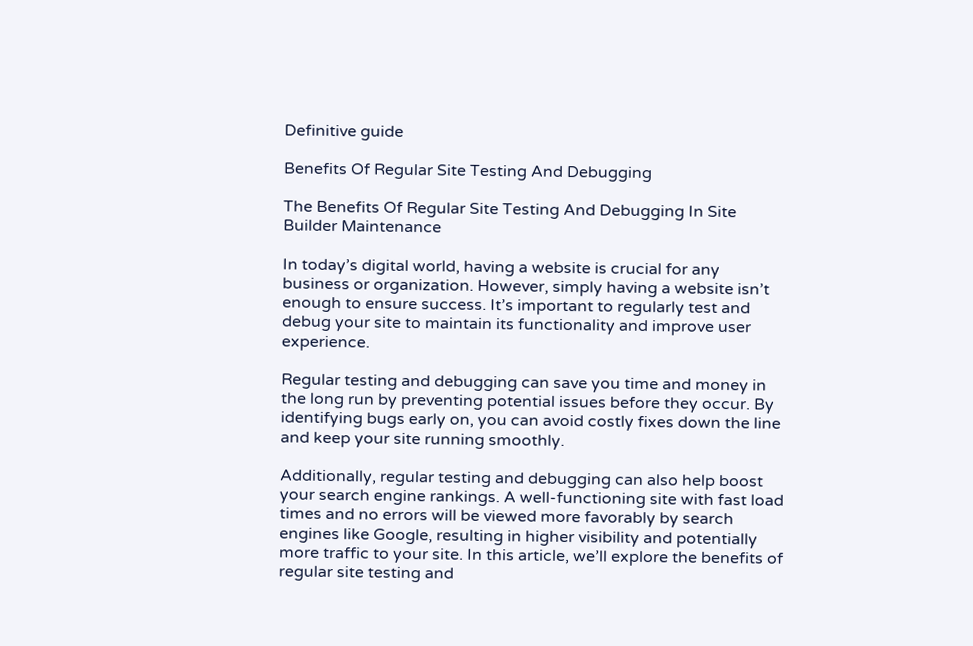Definitive guide

Benefits Of Regular Site Testing And Debugging

The Benefits Of Regular Site Testing And Debugging In Site Builder Maintenance

In today’s digital world, having a website is crucial for any business or organization. However, simply having a website isn’t enough to ensure success. It’s important to regularly test and debug your site to maintain its functionality and improve user experience.

Regular testing and debugging can save you time and money in the long run by preventing potential issues before they occur. By identifying bugs early on, you can avoid costly fixes down the line and keep your site running smoothly.

Additionally, regular testing and debugging can also help boost your search engine rankings. A well-functioning site with fast load times and no errors will be viewed more favorably by search engines like Google, resulting in higher visibility and potentially more traffic to your site. In this article, we’ll explore the benefits of regular site testing and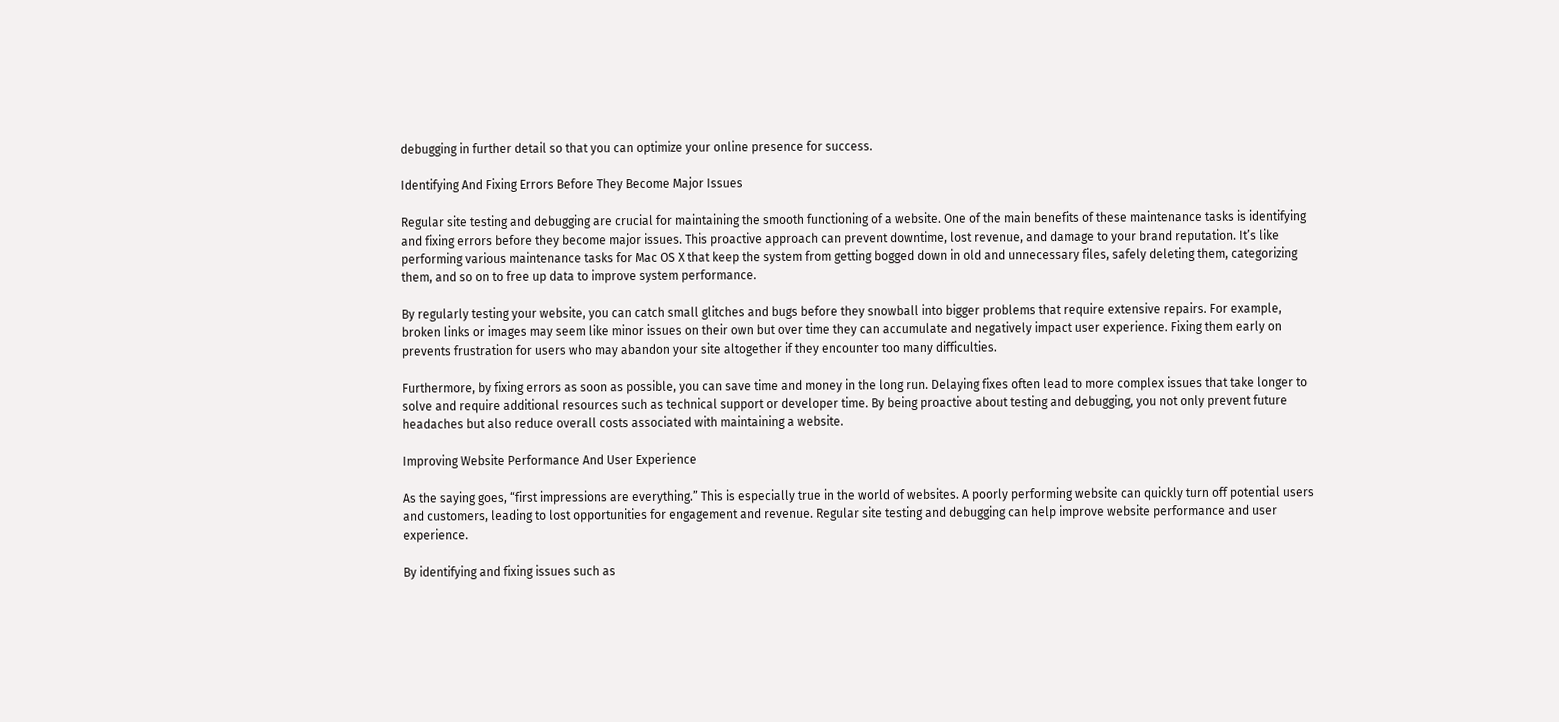debugging in further detail so that you can optimize your online presence for success.

Identifying And Fixing Errors Before They Become Major Issues

Regular site testing and debugging are crucial for maintaining the smooth functioning of a website. One of the main benefits of these maintenance tasks is identifying and fixing errors before they become major issues. This proactive approach can prevent downtime, lost revenue, and damage to your brand reputation. It’s like performing various maintenance tasks for Mac OS X that keep the system from getting bogged down in old and unnecessary files, safely deleting them, categorizing them, and so on to free up data to improve system performance.

By regularly testing your website, you can catch small glitches and bugs before they snowball into bigger problems that require extensive repairs. For example, broken links or images may seem like minor issues on their own but over time they can accumulate and negatively impact user experience. Fixing them early on prevents frustration for users who may abandon your site altogether if they encounter too many difficulties.

Furthermore, by fixing errors as soon as possible, you can save time and money in the long run. Delaying fixes often lead to more complex issues that take longer to solve and require additional resources such as technical support or developer time. By being proactive about testing and debugging, you not only prevent future headaches but also reduce overall costs associated with maintaining a website.

Improving Website Performance And User Experience

As the saying goes, “first impressions are everything.” This is especially true in the world of websites. A poorly performing website can quickly turn off potential users and customers, leading to lost opportunities for engagement and revenue. Regular site testing and debugging can help improve website performance and user experience.

By identifying and fixing issues such as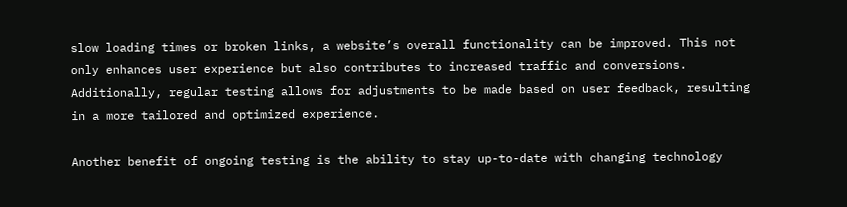slow loading times or broken links, a website’s overall functionality can be improved. This not only enhances user experience but also contributes to increased traffic and conversions. Additionally, regular testing allows for adjustments to be made based on user feedback, resulting in a more tailored and optimized experience.

Another benefit of ongoing testing is the ability to stay up-to-date with changing technology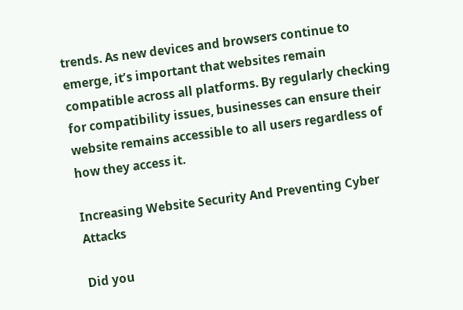trends. As new devices and browsers continue to emerge, it’s important that websites remain compatible across all platforms. By regularly checking for compatibility issues, businesses can ensure their website remains accessible to all users regardless of how they access it.

Increasing Website Security And Preventing Cyber Attacks

Did you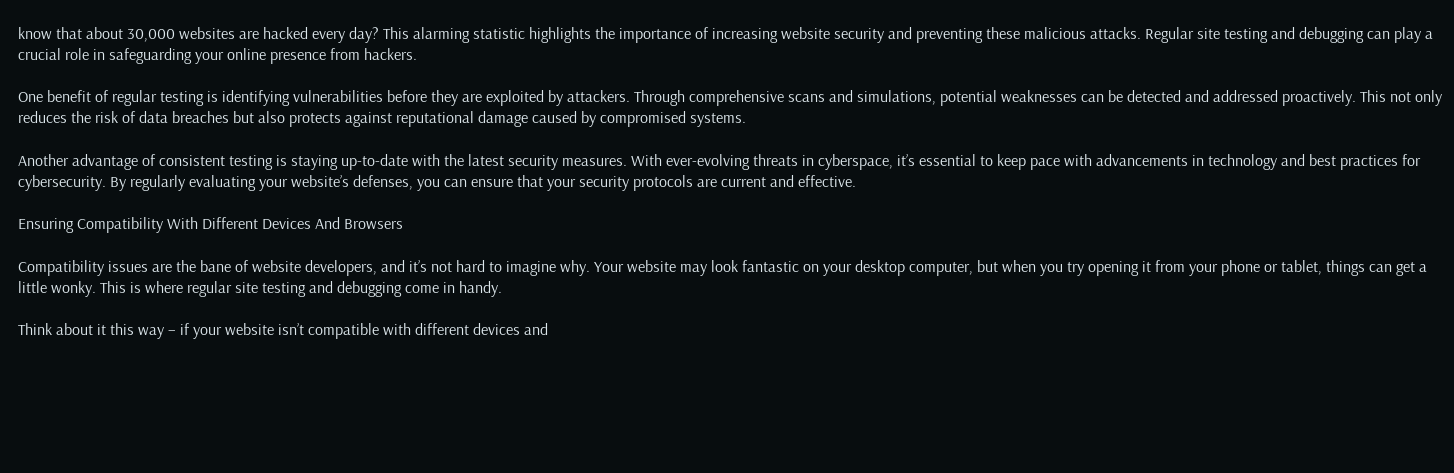know that about 30,000 websites are hacked every day? This alarming statistic highlights the importance of increasing website security and preventing these malicious attacks. Regular site testing and debugging can play a crucial role in safeguarding your online presence from hackers.

One benefit of regular testing is identifying vulnerabilities before they are exploited by attackers. Through comprehensive scans and simulations, potential weaknesses can be detected and addressed proactively. This not only reduces the risk of data breaches but also protects against reputational damage caused by compromised systems.

Another advantage of consistent testing is staying up-to-date with the latest security measures. With ever-evolving threats in cyberspace, it’s essential to keep pace with advancements in technology and best practices for cybersecurity. By regularly evaluating your website’s defenses, you can ensure that your security protocols are current and effective.

Ensuring Compatibility With Different Devices And Browsers

Compatibility issues are the bane of website developers, and it’s not hard to imagine why. Your website may look fantastic on your desktop computer, but when you try opening it from your phone or tablet, things can get a little wonky. This is where regular site testing and debugging come in handy.

Think about it this way – if your website isn’t compatible with different devices and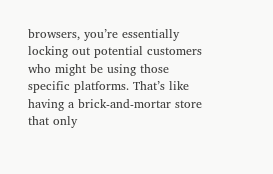browsers, you’re essentially locking out potential customers who might be using those specific platforms. That’s like having a brick-and-mortar store that only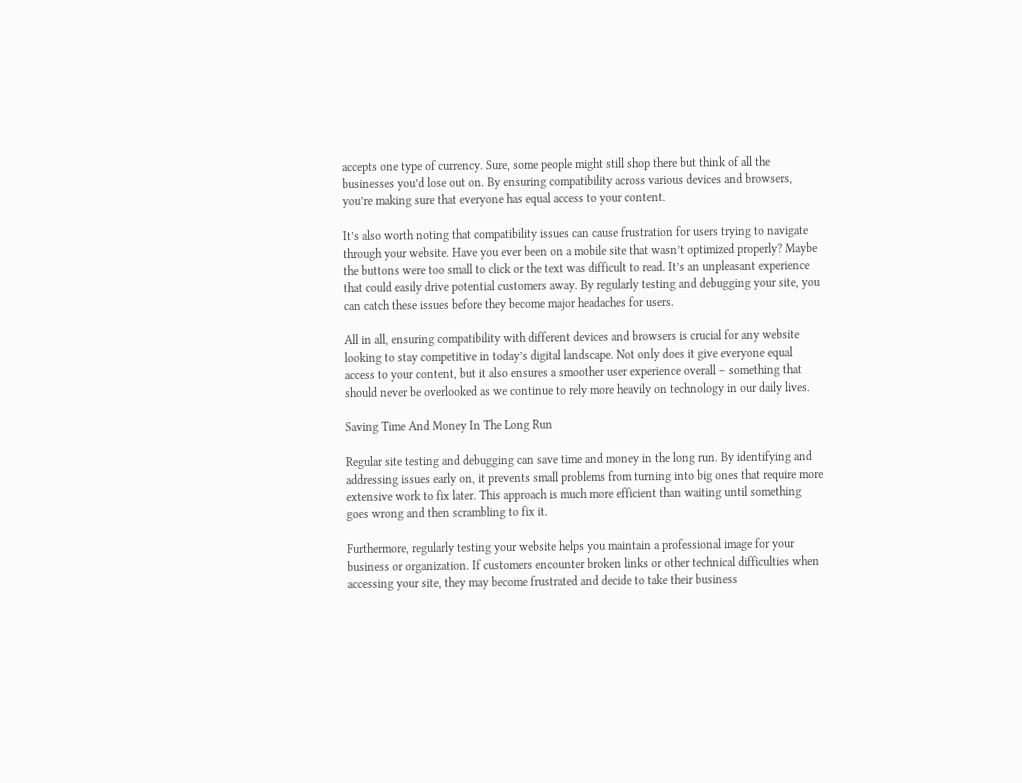accepts one type of currency. Sure, some people might still shop there but think of all the businesses you’d lose out on. By ensuring compatibility across various devices and browsers, you’re making sure that everyone has equal access to your content.

It’s also worth noting that compatibility issues can cause frustration for users trying to navigate through your website. Have you ever been on a mobile site that wasn’t optimized properly? Maybe the buttons were too small to click or the text was difficult to read. It’s an unpleasant experience that could easily drive potential customers away. By regularly testing and debugging your site, you can catch these issues before they become major headaches for users.

All in all, ensuring compatibility with different devices and browsers is crucial for any website looking to stay competitive in today’s digital landscape. Not only does it give everyone equal access to your content, but it also ensures a smoother user experience overall – something that should never be overlooked as we continue to rely more heavily on technology in our daily lives.

Saving Time And Money In The Long Run

Regular site testing and debugging can save time and money in the long run. By identifying and addressing issues early on, it prevents small problems from turning into big ones that require more extensive work to fix later. This approach is much more efficient than waiting until something goes wrong and then scrambling to fix it.

Furthermore, regularly testing your website helps you maintain a professional image for your business or organization. If customers encounter broken links or other technical difficulties when accessing your site, they may become frustrated and decide to take their business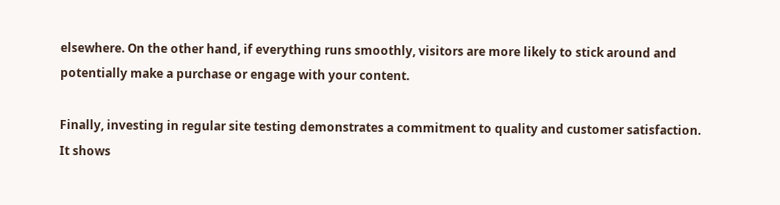elsewhere. On the other hand, if everything runs smoothly, visitors are more likely to stick around and potentially make a purchase or engage with your content.

Finally, investing in regular site testing demonstrates a commitment to quality and customer satisfaction. It shows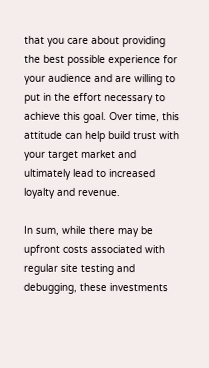that you care about providing the best possible experience for your audience and are willing to put in the effort necessary to achieve this goal. Over time, this attitude can help build trust with your target market and ultimately lead to increased loyalty and revenue.

In sum, while there may be upfront costs associated with regular site testing and debugging, these investments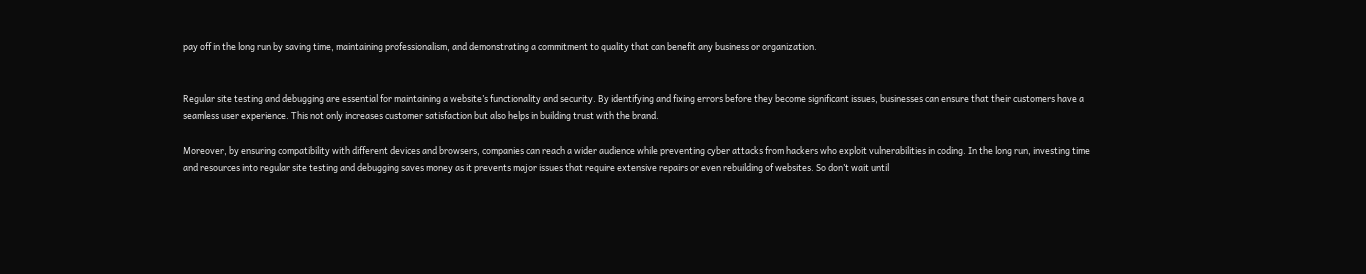pay off in the long run by saving time, maintaining professionalism, and demonstrating a commitment to quality that can benefit any business or organization.


Regular site testing and debugging are essential for maintaining a website’s functionality and security. By identifying and fixing errors before they become significant issues, businesses can ensure that their customers have a seamless user experience. This not only increases customer satisfaction but also helps in building trust with the brand.

Moreover, by ensuring compatibility with different devices and browsers, companies can reach a wider audience while preventing cyber attacks from hackers who exploit vulnerabilities in coding. In the long run, investing time and resources into regular site testing and debugging saves money as it prevents major issues that require extensive repairs or even rebuilding of websites. So don’t wait until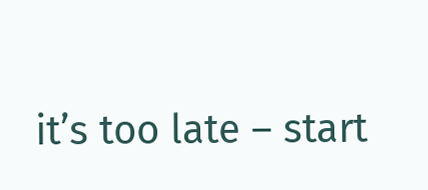it’s too late – start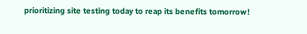prioritizing site testing today to reap its benefits tomorrow!